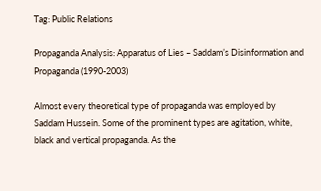Tag: Public Relations

Propaganda Analysis: Apparatus of Lies – Saddam’s Disinformation and Propaganda (1990-2003)

Almost every theoretical type of propaganda was employed by Saddam Hussein. Some of the prominent types are agitation, white, black and vertical propaganda. As the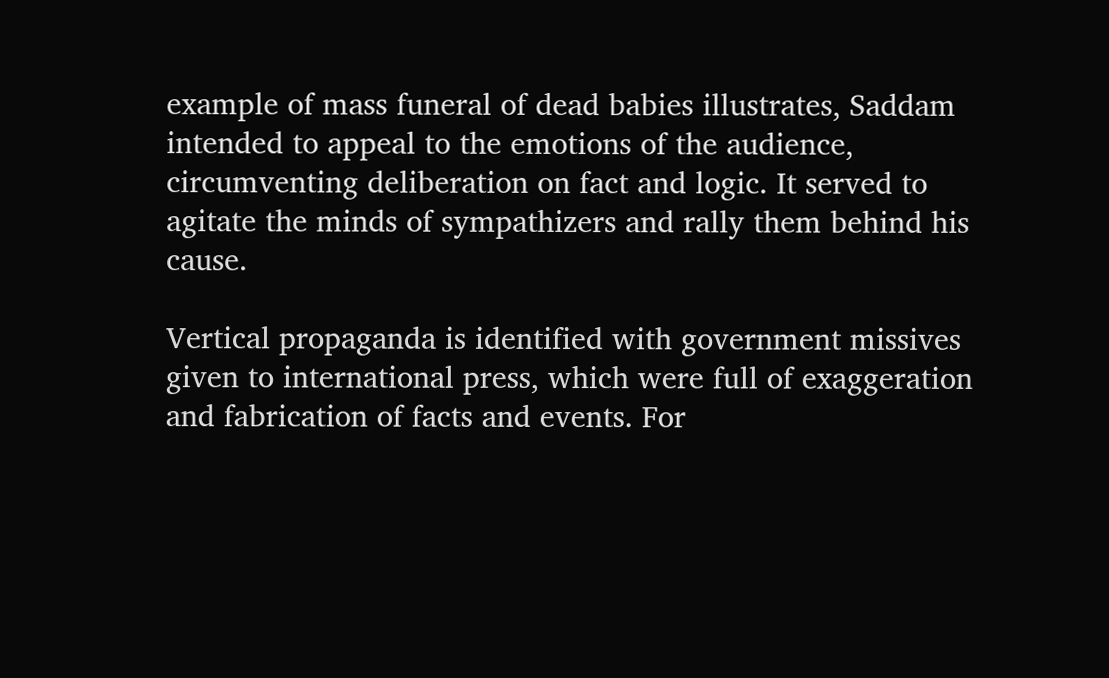example of mass funeral of dead babies illustrates, Saddam intended to appeal to the emotions of the audience, circumventing deliberation on fact and logic. It served to agitate the minds of sympathizers and rally them behind his cause.

Vertical propaganda is identified with government missives given to international press, which were full of exaggeration and fabrication of facts and events. For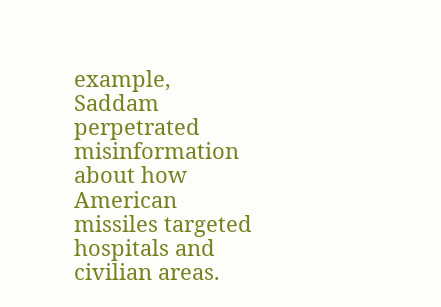example, Saddam perpetrated misinformation about how American missiles targeted hospitals and civilian areas.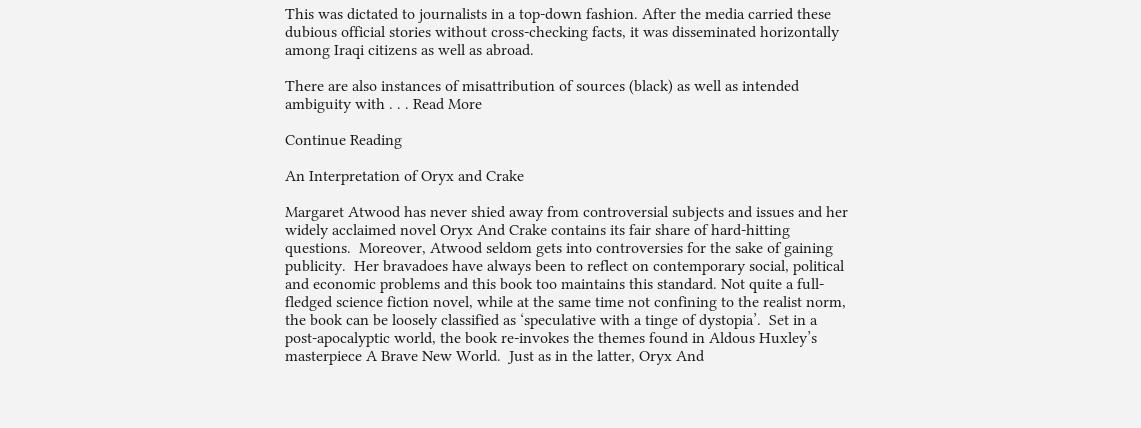This was dictated to journalists in a top-down fashion. After the media carried these dubious official stories without cross-checking facts, it was disseminated horizontally among Iraqi citizens as well as abroad.

There are also instances of misattribution of sources (black) as well as intended ambiguity with . . . Read More

Continue Reading

An Interpretation of Oryx and Crake

Margaret Atwood has never shied away from controversial subjects and issues and her widely acclaimed novel Oryx And Crake contains its fair share of hard-hitting questions.  Moreover, Atwood seldom gets into controversies for the sake of gaining publicity.  Her bravadoes have always been to reflect on contemporary social, political and economic problems and this book too maintains this standard. Not quite a full-fledged science fiction novel, while at the same time not confining to the realist norm, the book can be loosely classified as ‘speculative with a tinge of dystopia’.  Set in a post-apocalyptic world, the book re-invokes the themes found in Aldous Huxley’s masterpiece A Brave New World.  Just as in the latter, Oryx And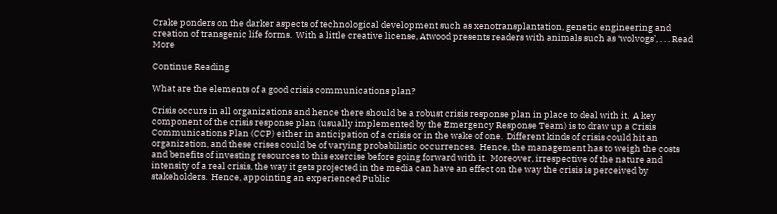Crake ponders on the darker aspects of technological development such as xenotransplantation, genetic engineering and creation of transgenic life forms.  With a little creative license, Atwood presents readers with animals such as ‘wolvogs’, . . . Read More

Continue Reading

What are the elements of a good crisis communications plan?

Crisis occurs in all organizations and hence there should be a robust crisis response plan in place to deal with it.  A key component of the crisis response plan (usually implemented by the Emergency Response Team) is to draw up a Crisis Communications Plan (CCP) either in anticipation of a crisis or in the wake of one.  Different kinds of crisis could hit an organization, and these crises could be of varying probabilistic occurrences.  Hence, the management has to weigh the costs and benefits of investing resources to this exercise before going forward with it.  Moreover, irrespective of the nature and intensity of a real crisis, the way it gets projected in the media can have an effect on the way the crisis is perceived by stakeholders.  Hence, appointing an experienced Public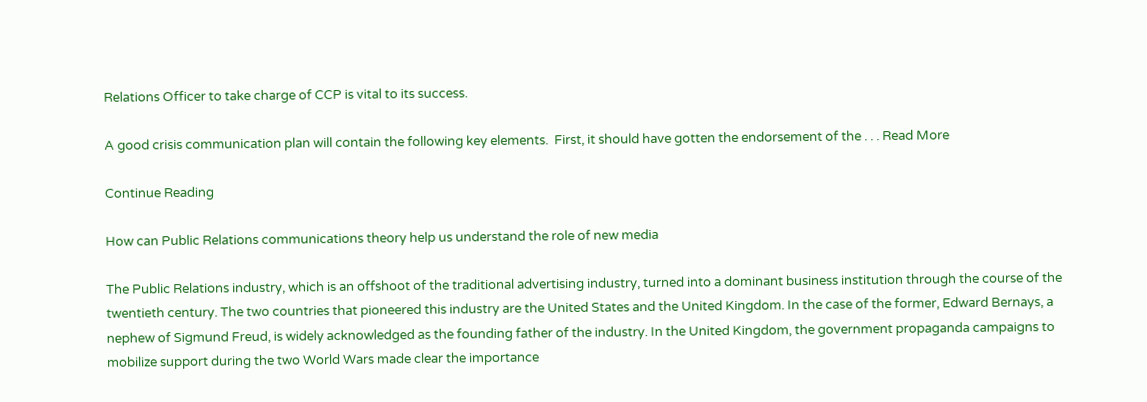Relations Officer to take charge of CCP is vital to its success.

A good crisis communication plan will contain the following key elements.  First, it should have gotten the endorsement of the . . . Read More

Continue Reading

How can Public Relations communications theory help us understand the role of new media

The Public Relations industry, which is an offshoot of the traditional advertising industry, turned into a dominant business institution through the course of the twentieth century. The two countries that pioneered this industry are the United States and the United Kingdom. In the case of the former, Edward Bernays, a nephew of Sigmund Freud, is widely acknowledged as the founding father of the industry. In the United Kingdom, the government propaganda campaigns to mobilize support during the two World Wars made clear the importance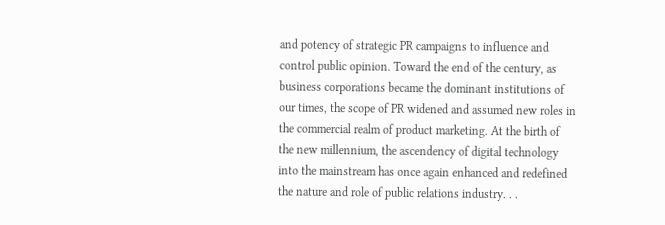and potency of strategic PR campaigns to influence and control public opinion. Toward the end of the century, as business corporations became the dominant institutions of our times, the scope of PR widened and assumed new roles in the commercial realm of product marketing. At the birth of the new millennium, the ascendency of digital technology into the mainstream has once again enhanced and redefined the nature and role of public relations industry. . .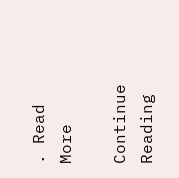. Read More

Continue Reading